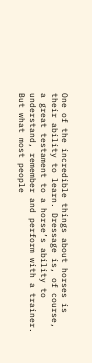One of the incredible things about horses is their ability to learn. Dressage is, of course, a great testament to a horse’s ability to understand, remember and perform with a trainer.
But what most people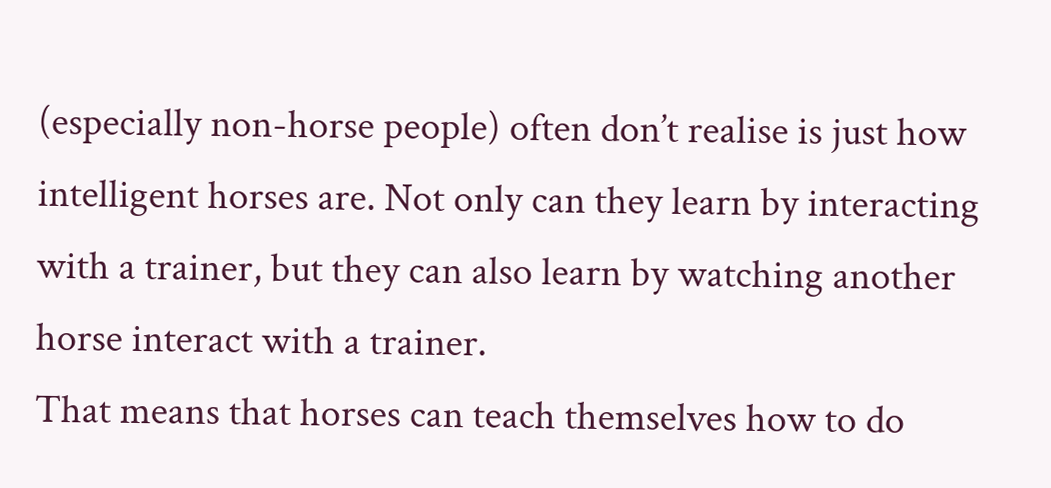(especially non-horse people) often don’t realise is just how intelligent horses are. Not only can they learn by interacting with a trainer, but they can also learn by watching another horse interact with a trainer.
That means that horses can teach themselves how to do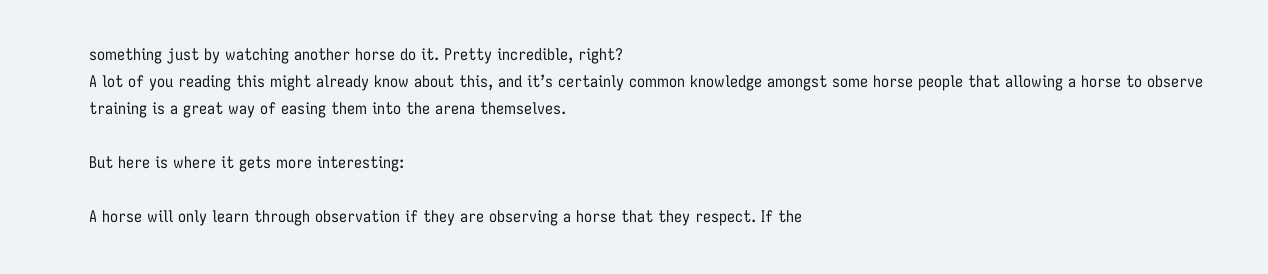something just by watching another horse do it. Pretty incredible, right?
A lot of you reading this might already know about this, and it’s certainly common knowledge amongst some horse people that allowing a horse to observe training is a great way of easing them into the arena themselves.

But here is where it gets more interesting:

A horse will only learn through observation if they are observing a horse that they respect. If the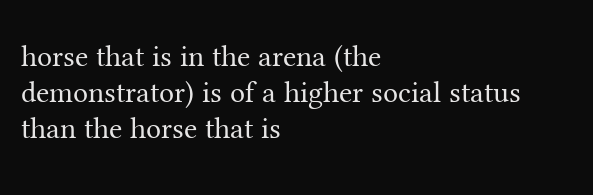horse that is in the arena (the demonstrator) is of a higher social status than the horse that is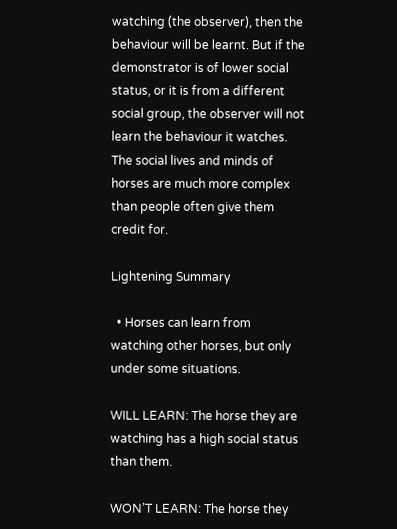watching (the observer), then the behaviour will be learnt. But if the demonstrator is of lower social status, or it is from a different social group, the observer will not learn the behaviour it watches.
The social lives and minds of horses are much more complex than people often give them credit for.

Lightening Summary

  • Horses can learn from watching other horses, but only under some situations.

WILL LEARN: The horse they are watching has a high social status than them.

WON’T LEARN: The horse they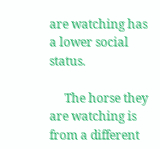are watching has a lower social status.

     The horse they are watching is from a different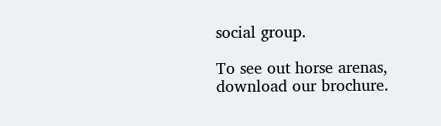social group.

To see out horse arenas, download our brochure.